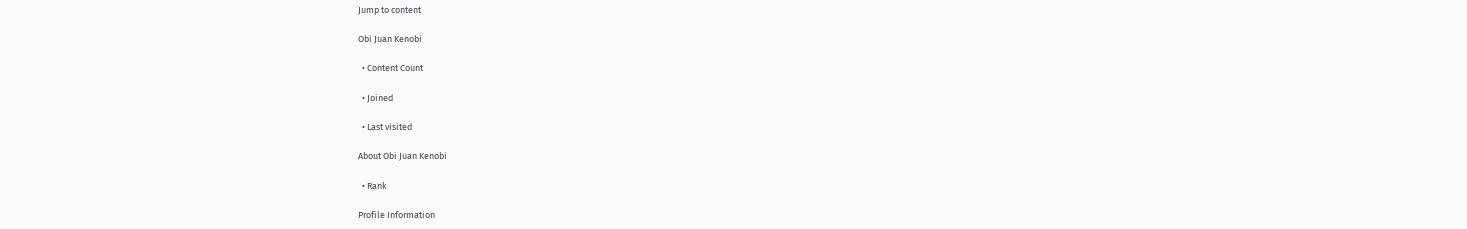Jump to content

Obi Juan Kenobi

  • Content Count

  • Joined

  • Last visited

About Obi Juan Kenobi

  • Rank

Profile Information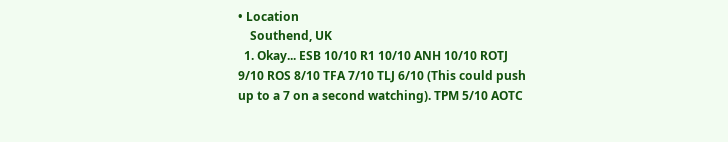• Location
    Southend, UK
  1. Okay... ESB 10/10 R1 10/10 ANH 10/10 ROTJ 9/10 ROS 8/10 TFA 7/10 TLJ 6/10 (This could push up to a 7 on a second watching). TPM 5/10 AOTC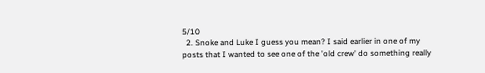5/10
  2. Snoke and Luke I guess you mean? I said earlier in one of my posts that I wanted to see one of the 'old crew' do something really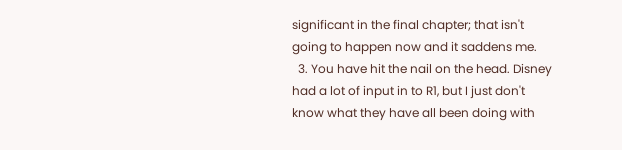significant in the final chapter; that isn't going to happen now and it saddens me.
  3. You have hit the nail on the head. Disney had a lot of input in to R1, but I just don't know what they have all been doing with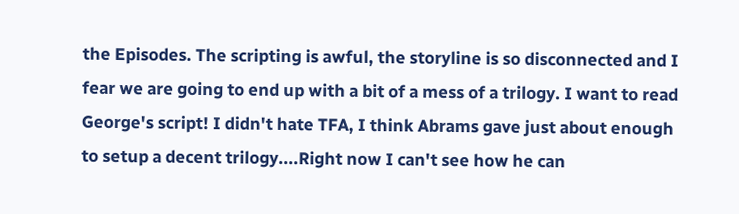the Episodes. The scripting is awful, the storyline is so disconnected and I fear we are going to end up with a bit of a mess of a trilogy. I want to read George's script! I didn't hate TFA, I think Abrams gave just about enough to setup a decent trilogy....Right now I can't see how he can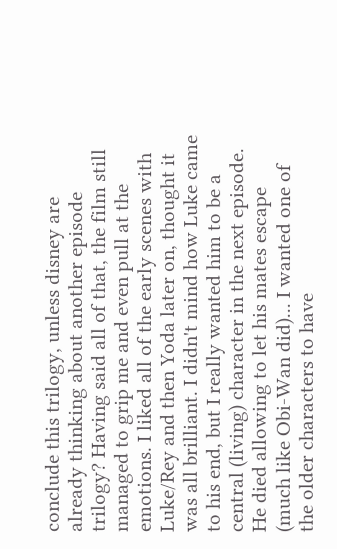conclude this trilogy, unless disney are already thinking about another episode trilogy? Having said all of that, the film still managed to grip me and even pull at the emotions. I liked all of the early scenes with Luke/Rey and then Yoda later on, thought it was all brilliant. I didn't mind how Luke came to his end, but I really wanted him to be a central (living) character in the next episode. He died allowing to let his mates escape (much like Obi-Wan did)... I wanted one of the older characters to have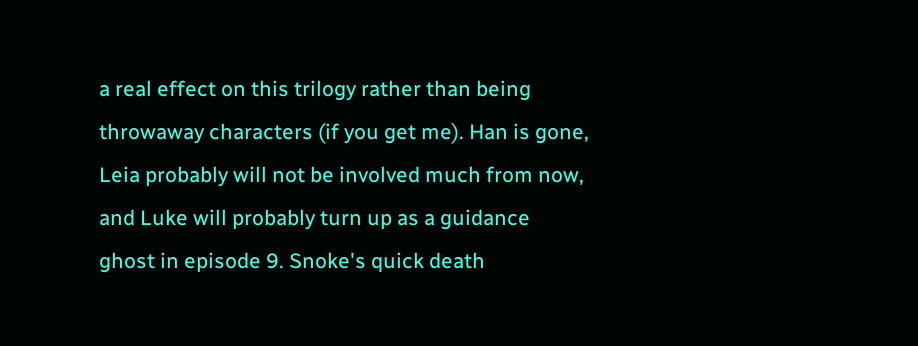a real effect on this trilogy rather than being throwaway characters (if you get me). Han is gone, Leia probably will not be involved much from now, and Luke will probably turn up as a guidance ghost in episode 9. Snoke's quick death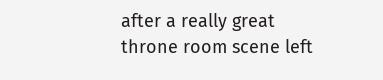after a really great throne room scene left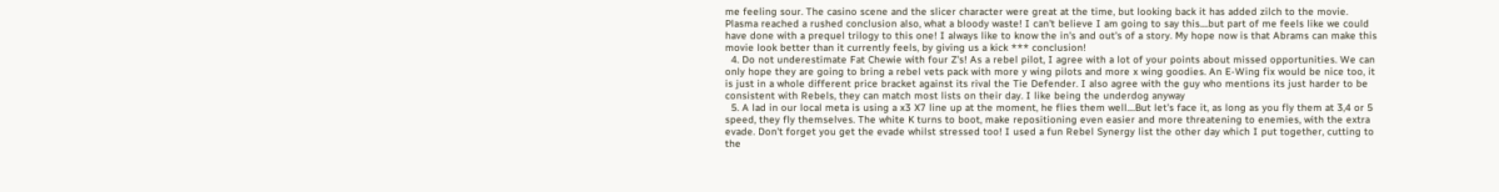me feeling sour. The casino scene and the slicer character were great at the time, but looking back it has added zilch to the movie. Plasma reached a rushed conclusion also, what a bloody waste! I can't believe I am going to say this....but part of me feels like we could have done with a prequel trilogy to this one! I always like to know the in's and out's of a story. My hope now is that Abrams can make this movie look better than it currently feels, by giving us a kick *** conclusion!
  4. Do not underestimate Fat Chewie with four Z's! As a rebel pilot, I agree with a lot of your points about missed opportunities. We can only hope they are going to bring a rebel vets pack with more y wing pilots and more x wing goodies. An E-Wing fix would be nice too, it is just in a whole different price bracket against its rival the Tie Defender. I also agree with the guy who mentions its just harder to be consistent with Rebels, they can match most lists on their day. I like being the underdog anyway
  5. A lad in our local meta is using a x3 X7 line up at the moment, he flies them well....But let's face it, as long as you fly them at 3,4 or 5 speed, they fly themselves. The white K turns to boot, make repositioning even easier and more threatening to enemies, with the extra evade. Don't forget you get the evade whilst stressed too! I used a fun Rebel Synergy list the other day which I put together, cutting to the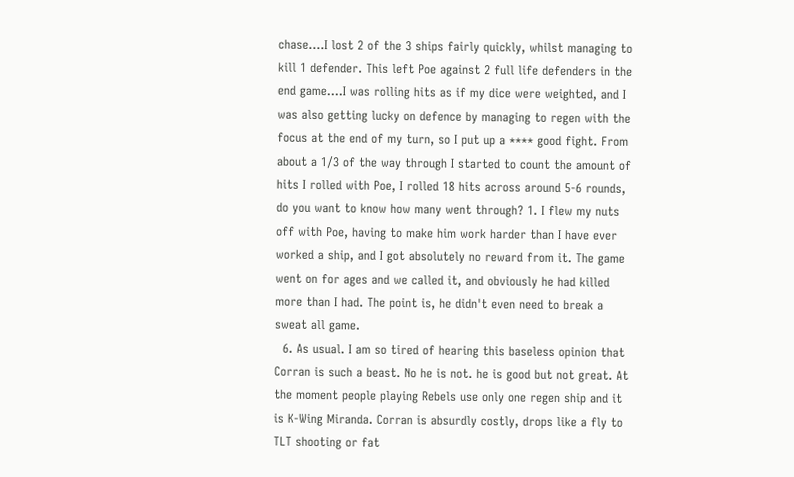chase....I lost 2 of the 3 ships fairly quickly, whilst managing to kill 1 defender. This left Poe against 2 full life defenders in the end game....I was rolling hits as if my dice were weighted, and I was also getting lucky on defence by managing to regen with the focus at the end of my turn, so I put up a **** good fight. From about a 1/3 of the way through I started to count the amount of hits I rolled with Poe, I rolled 18 hits across around 5-6 rounds, do you want to know how many went through? 1. I flew my nuts off with Poe, having to make him work harder than I have ever worked a ship, and I got absolutely no reward from it. The game went on for ages and we called it, and obviously he had killed more than I had. The point is, he didn't even need to break a sweat all game.
  6. As usual. I am so tired of hearing this baseless opinion that Corran is such a beast. No he is not. he is good but not great. At the moment people playing Rebels use only one regen ship and it is K-Wing Miranda. Corran is absurdly costly, drops like a fly to TLT shooting or fat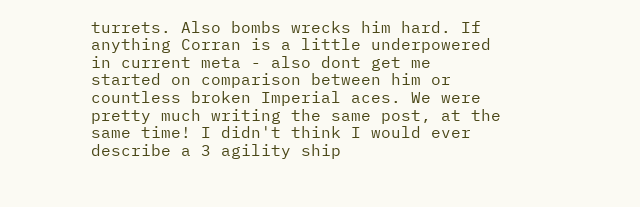turrets. Also bombs wrecks him hard. If anything Corran is a little underpowered in current meta - also dont get me started on comparison between him or countless broken Imperial aces. We were pretty much writing the same post, at the same time! I didn't think I would ever describe a 3 agility ship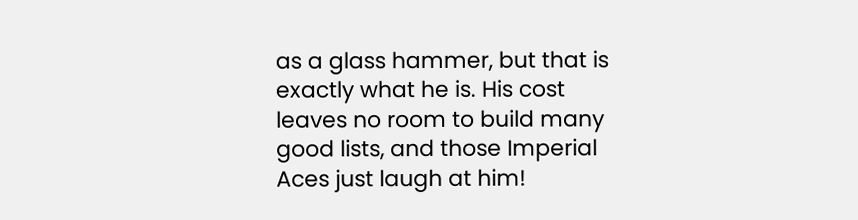as a glass hammer, but that is exactly what he is. His cost leaves no room to build many good lists, and those Imperial Aces just laugh at him!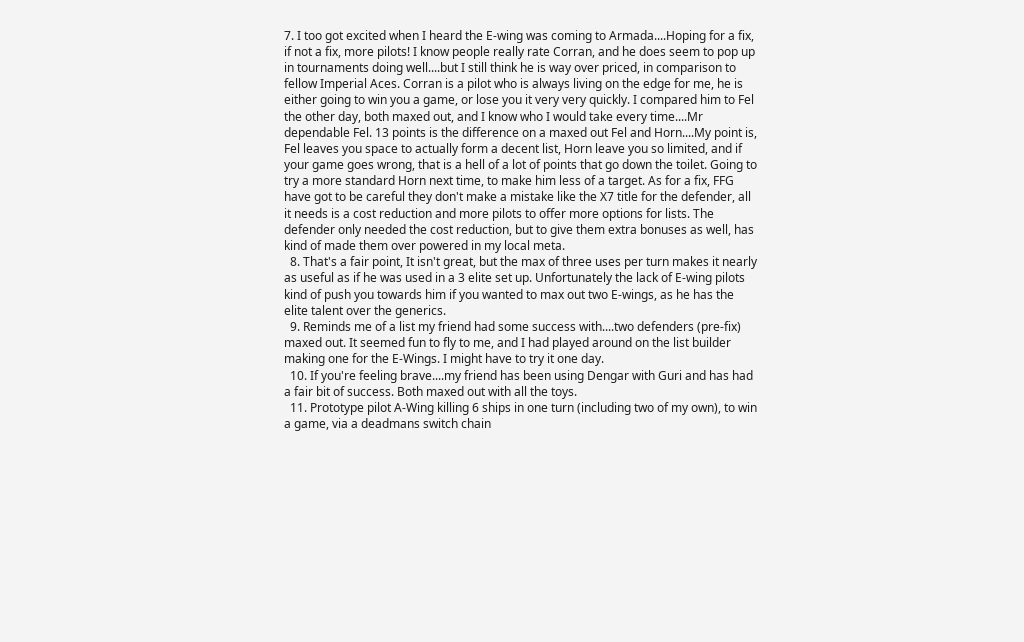7. I too got excited when I heard the E-wing was coming to Armada....Hoping for a fix, if not a fix, more pilots! I know people really rate Corran, and he does seem to pop up in tournaments doing well....but I still think he is way over priced, in comparison to fellow Imperial Aces. Corran is a pilot who is always living on the edge for me, he is either going to win you a game, or lose you it very very quickly. I compared him to Fel the other day, both maxed out, and I know who I would take every time....Mr dependable Fel. 13 points is the difference on a maxed out Fel and Horn....My point is, Fel leaves you space to actually form a decent list, Horn leave you so limited, and if your game goes wrong, that is a hell of a lot of points that go down the toilet. Going to try a more standard Horn next time, to make him less of a target. As for a fix, FFG have got to be careful they don't make a mistake like the X7 title for the defender, all it needs is a cost reduction and more pilots to offer more options for lists. The defender only needed the cost reduction, but to give them extra bonuses as well, has kind of made them over powered in my local meta.
  8. That's a fair point, It isn't great, but the max of three uses per turn makes it nearly as useful as if he was used in a 3 elite set up. Unfortunately the lack of E-wing pilots kind of push you towards him if you wanted to max out two E-wings, as he has the elite talent over the generics.
  9. Reminds me of a list my friend had some success with....two defenders (pre-fix) maxed out. It seemed fun to fly to me, and I had played around on the list builder making one for the E-Wings. I might have to try it one day.
  10. If you're feeling brave....my friend has been using Dengar with Guri and has had a fair bit of success. Both maxed out with all the toys.
  11. Prototype pilot A-Wing killing 6 ships in one turn (including two of my own), to win a game, via a deadmans switch chain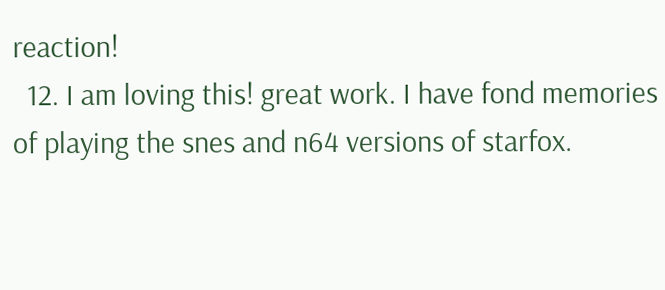reaction!
  12. I am loving this! great work. I have fond memories of playing the snes and n64 versions of starfox.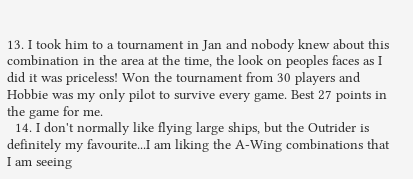13. I took him to a tournament in Jan and nobody knew about this combination in the area at the time, the look on peoples faces as I did it was priceless! Won the tournament from 30 players and Hobbie was my only pilot to survive every game. Best 27 points in the game for me.
  14. I don't normally like flying large ships, but the Outrider is definitely my favourite...I am liking the A-Wing combinations that I am seeing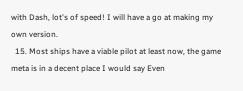with Dash, lot's of speed! I will have a go at making my own version.
  15. Most ships have a viable pilot at least now, the game meta is in a decent place I would say Even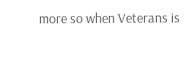more so when Veterans is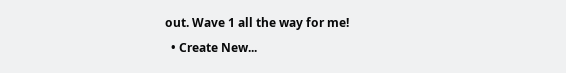out. Wave 1 all the way for me!
  • Create New...